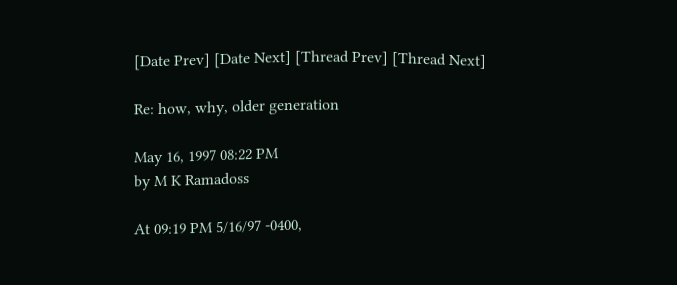[Date Prev] [Date Next] [Thread Prev] [Thread Next]

Re: how, why, older generation

May 16, 1997 08:22 PM
by M K Ramadoss

At 09:19 PM 5/16/97 -0400,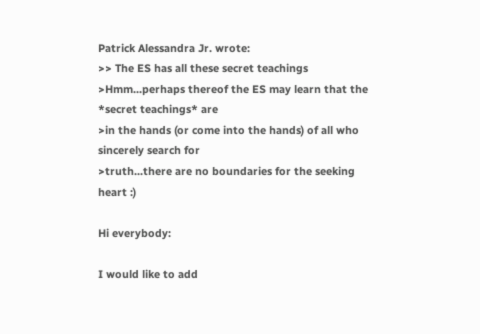Patrick Alessandra Jr. wrote:
>> The ES has all these secret teachings
>Hmm...perhaps thereof the ES may learn that the *secret teachings* are
>in the hands (or come into the hands) of all who sincerely search for
>truth...there are no boundaries for the seeking heart :)

Hi everybody:

I would like to add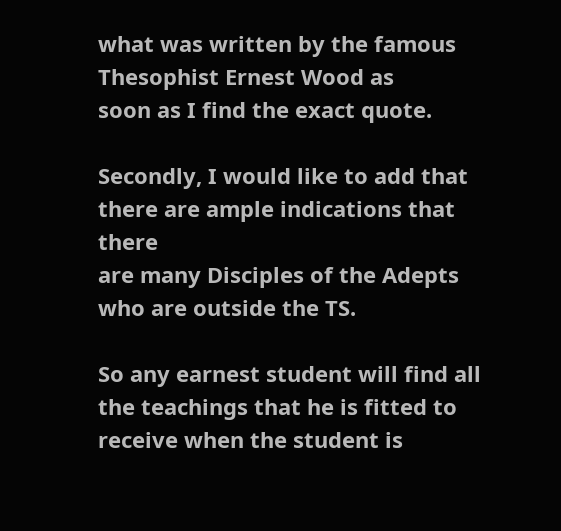what was written by the famous Thesophist Ernest Wood as
soon as I find the exact quote.

Secondly, I would like to add that there are ample indications that there
are many Disciples of the Adepts who are outside the TS.

So any earnest student will find all the teachings that he is fitted to
receive when the student is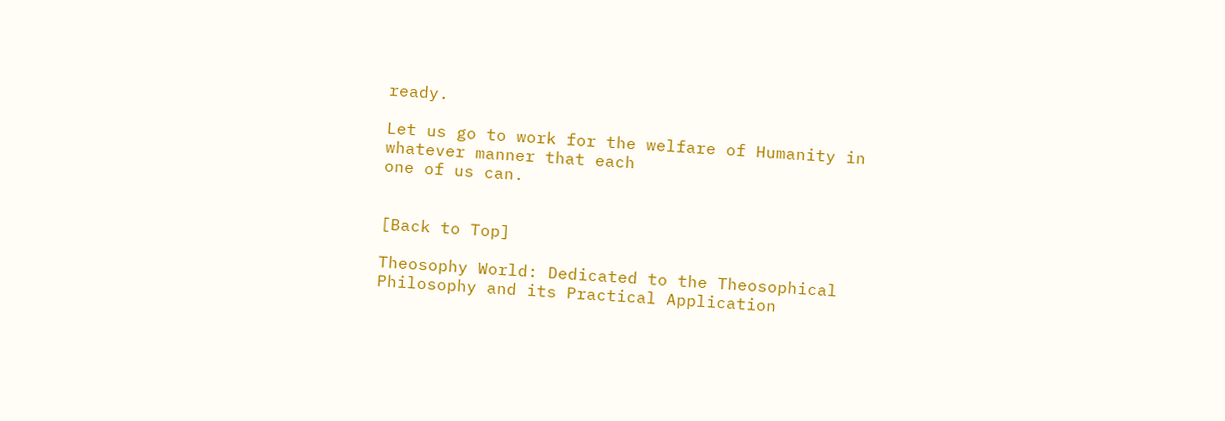ready.

Let us go to work for the welfare of Humanity in whatever manner that each
one of us can.


[Back to Top]

Theosophy World: Dedicated to the Theosophical Philosophy and its Practical Application